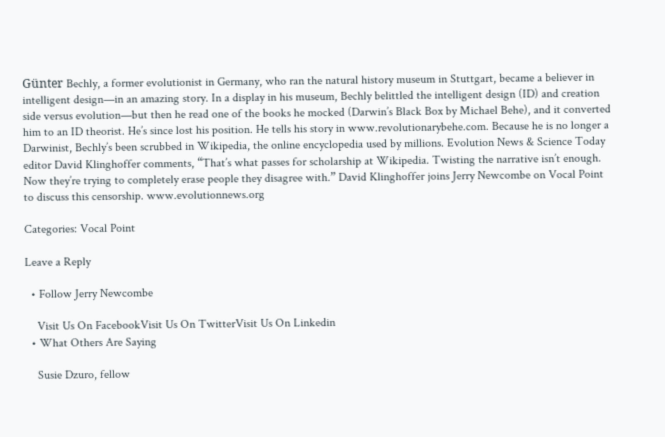Günter Bechly, a former evolutionist in Germany, who ran the natural history museum in Stuttgart, became a believer in intelligent design—in an amazing story. In a display in his museum, Bechly belittled the intelligent design (ID) and creation side versus evolution—but then he read one of the books he mocked (Darwin’s Black Box by Michael Behe), and it converted him to an ID theorist. He’s since lost his position. He tells his story in www.revolutionarybehe.com. Because he is no longer a Darwinist, Bechly’s been scrubbed in Wikipedia, the online encyclopedia used by millions. Evolution News & Science Today editor David Klinghoffer comments, “That’s what passes for scholarship at Wikipedia. Twisting the narrative isn’t enough. Now they’re trying to completely erase people they disagree with.” David Klinghoffer joins Jerry Newcombe on Vocal Point to discuss this censorship. www.evolutionnews.org

Categories: Vocal Point

Leave a Reply

  • Follow Jerry Newcombe

    Visit Us On FacebookVisit Us On TwitterVisit Us On Linkedin
  • What Others Are Saying

    Susie Dzuro, fellow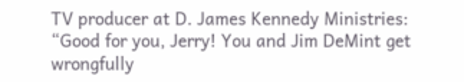TV producer at D. James Kennedy Ministries: “Good for you, Jerry! You and Jim DeMint get wrongfully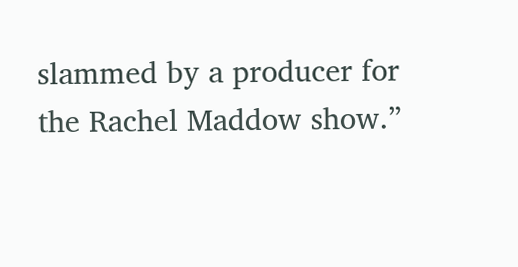slammed by a producer for the Rachel Maddow show.”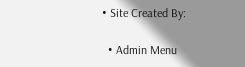• Site Created By:

  • Admin Menu